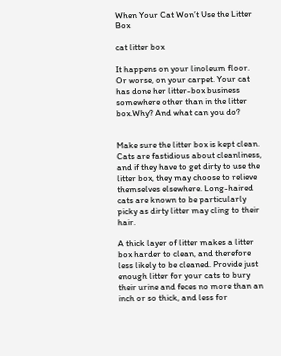When Your Cat Won’t Use the Litter Box

cat litter box

It happens on your linoleum floor. Or worse, on your carpet. Your cat has done her litter-box business somewhere other than in the litter box.Why? And what can you do?


Make sure the litter box is kept clean. Cats are fastidious about cleanliness, and if they have to get dirty to use the litter box, they may choose to relieve themselves elsewhere. Long-haired cats are known to be particularly picky as dirty litter may cling to their hair.

A thick layer of litter makes a litter box harder to clean, and therefore less likely to be cleaned. Provide just enough litter for your cats to bury their urine and feces no more than an inch or so thick, and less for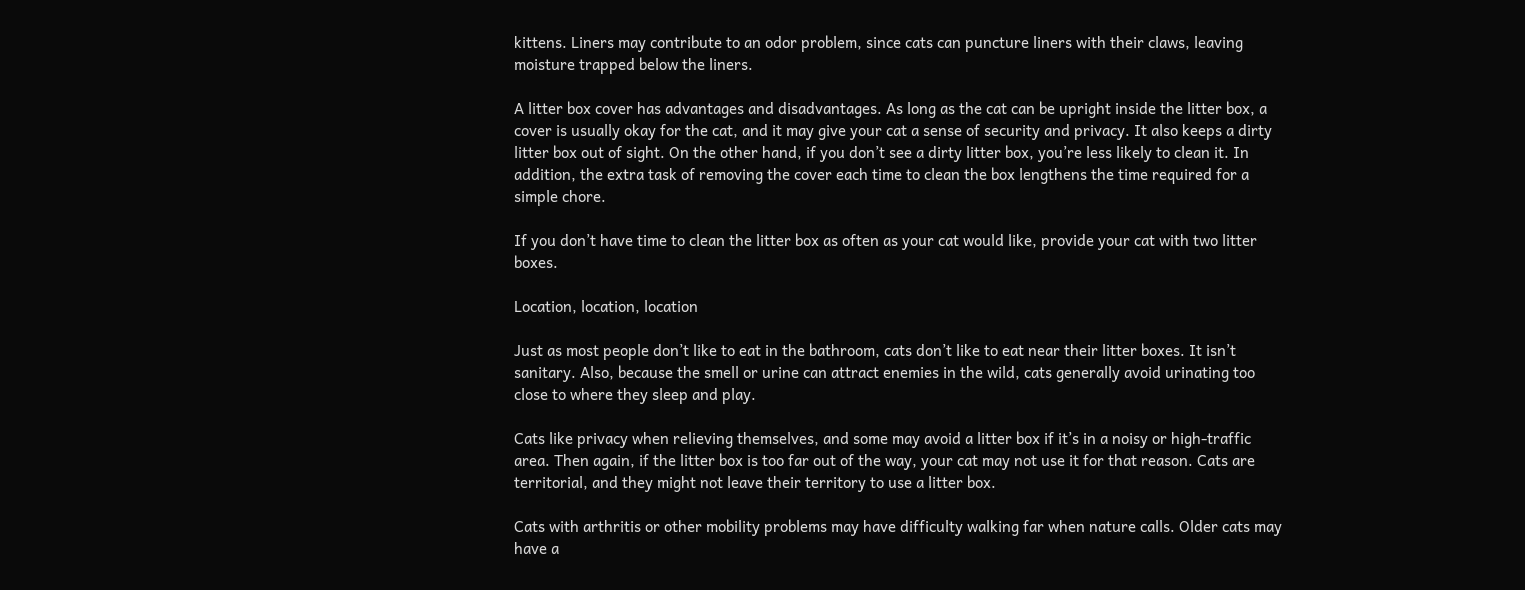kittens. Liners may contribute to an odor problem, since cats can puncture liners with their claws, leaving moisture trapped below the liners.

A litter box cover has advantages and disadvantages. As long as the cat can be upright inside the litter box, a cover is usually okay for the cat, and it may give your cat a sense of security and privacy. It also keeps a dirty litter box out of sight. On the other hand, if you don’t see a dirty litter box, you’re less likely to clean it. In addition, the extra task of removing the cover each time to clean the box lengthens the time required for a simple chore.

If you don’t have time to clean the litter box as often as your cat would like, provide your cat with two litter boxes.

Location, location, location

Just as most people don’t like to eat in the bathroom, cats don’t like to eat near their litter boxes. It isn’t sanitary. Also, because the smell or urine can attract enemies in the wild, cats generally avoid urinating too close to where they sleep and play.

Cats like privacy when relieving themselves, and some may avoid a litter box if it’s in a noisy or high-traffic area. Then again, if the litter box is too far out of the way, your cat may not use it for that reason. Cats are territorial, and they might not leave their territory to use a litter box.

Cats with arthritis or other mobility problems may have difficulty walking far when nature calls. Older cats may have a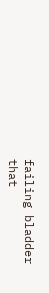failing bladder that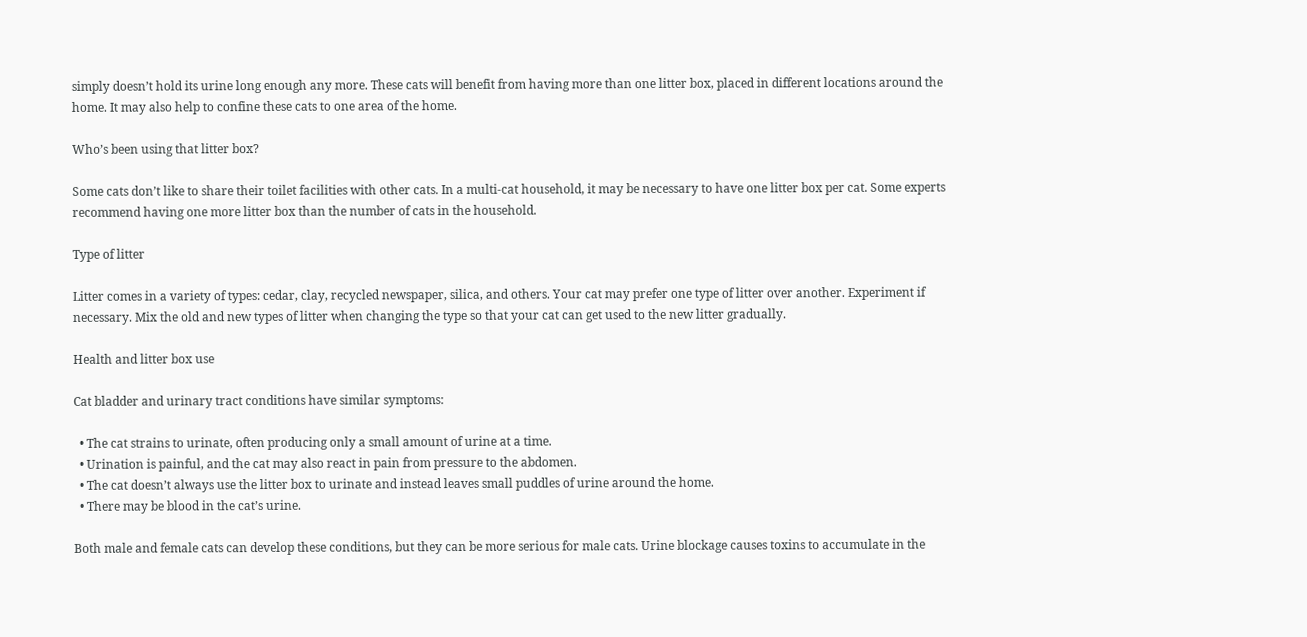simply doesn’t hold its urine long enough any more. These cats will benefit from having more than one litter box, placed in different locations around the home. It may also help to confine these cats to one area of the home.

Who’s been using that litter box?

Some cats don’t like to share their toilet facilities with other cats. In a multi-cat household, it may be necessary to have one litter box per cat. Some experts recommend having one more litter box than the number of cats in the household.

Type of litter

Litter comes in a variety of types: cedar, clay, recycled newspaper, silica, and others. Your cat may prefer one type of litter over another. Experiment if necessary. Mix the old and new types of litter when changing the type so that your cat can get used to the new litter gradually.

Health and litter box use

Cat bladder and urinary tract conditions have similar symptoms:

  • The cat strains to urinate, often producing only a small amount of urine at a time.
  • Urination is painful, and the cat may also react in pain from pressure to the abdomen.
  • The cat doesn’t always use the litter box to urinate and instead leaves small puddles of urine around the home.
  • There may be blood in the cat’s urine.

Both male and female cats can develop these conditions, but they can be more serious for male cats. Urine blockage causes toxins to accumulate in the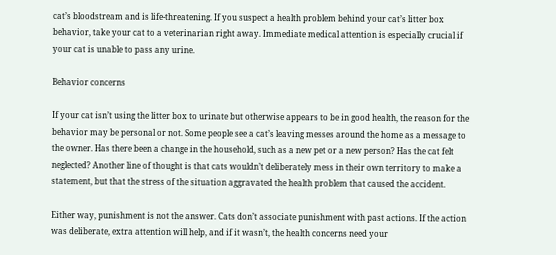cat’s bloodstream and is life-threatening. If you suspect a health problem behind your cat’s litter box behavior, take your cat to a veterinarian right away. Immediate medical attention is especially crucial if your cat is unable to pass any urine.

Behavior concerns

If your cat isn’t using the litter box to urinate but otherwise appears to be in good health, the reason for the behavior may be personal or not. Some people see a cat’s leaving messes around the home as a message to the owner. Has there been a change in the household, such as a new pet or a new person? Has the cat felt neglected? Another line of thought is that cats wouldn’t deliberately mess in their own territory to make a statement, but that the stress of the situation aggravated the health problem that caused the accident.

Either way, punishment is not the answer. Cats don’t associate punishment with past actions. If the action was deliberate, extra attention will help, and if it wasn’t, the health concerns need your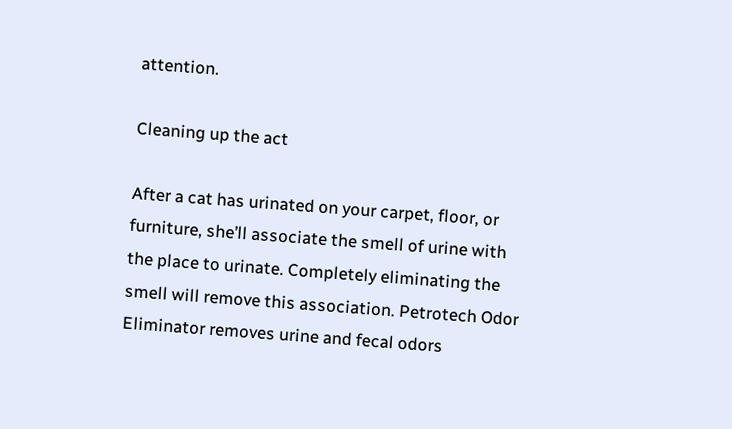attention.

Cleaning up the act

After a cat has urinated on your carpet, floor, or furniture, she’ll associate the smell of urine with the place to urinate. Completely eliminating the smell will remove this association. Petrotech Odor Eliminator removes urine and fecal odors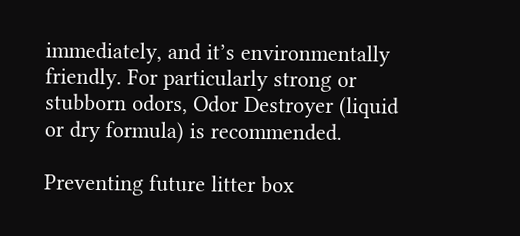immediately, and it’s environmentally friendly. For particularly strong or stubborn odors, Odor Destroyer (liquid or dry formula) is recommended.

Preventing future litter box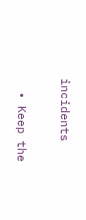incidents

  • Keep the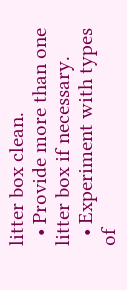litter box clean.
  • Provide more than one litter box if necessary.
  • Experiment with types of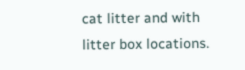cat litter and with litter box locations.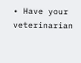• Have your veterinarian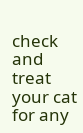check and treat your cat for any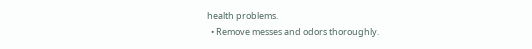health problems.
  • Remove messes and odors thoroughly.